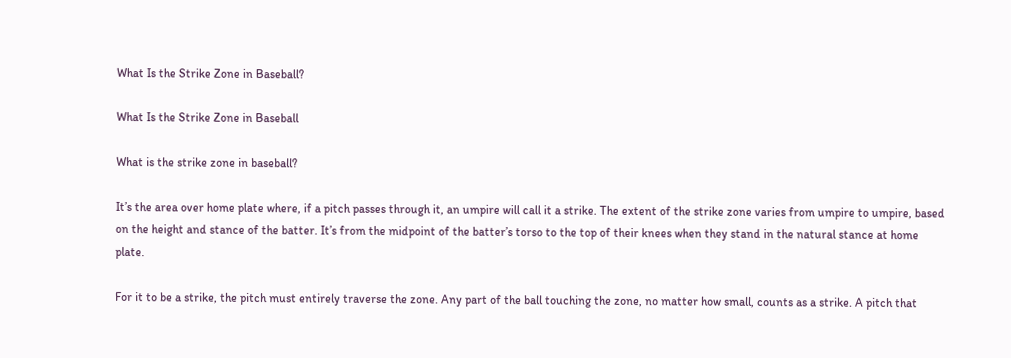What Is the Strike Zone in Baseball?

What Is the Strike Zone in Baseball

What is the strike zone in baseball?

It’s the area over home plate where, if a pitch passes through it, an umpire will call it a strike. The extent of the strike zone varies from umpire to umpire, based on the height and stance of the batter. It’s from the midpoint of the batter’s torso to the top of their knees when they stand in the natural stance at home plate.

For it to be a strike, the pitch must entirely traverse the zone. Any part of the ball touching the zone, no matter how small, counts as a strike. A pitch that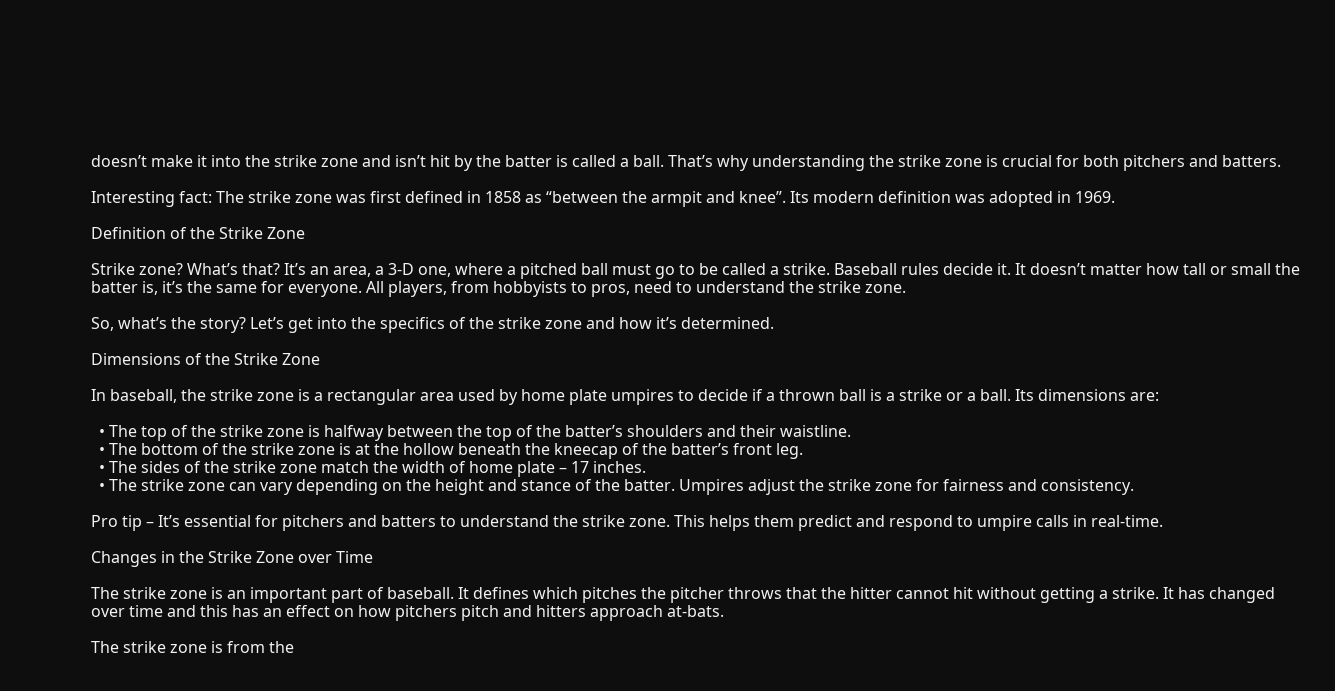doesn’t make it into the strike zone and isn’t hit by the batter is called a ball. That’s why understanding the strike zone is crucial for both pitchers and batters.

Interesting fact: The strike zone was first defined in 1858 as “between the armpit and knee”. Its modern definition was adopted in 1969.

Definition of the Strike Zone

Strike zone? What’s that? It’s an area, a 3-D one, where a pitched ball must go to be called a strike. Baseball rules decide it. It doesn’t matter how tall or small the batter is, it’s the same for everyone. All players, from hobbyists to pros, need to understand the strike zone.

So, what’s the story? Let’s get into the specifics of the strike zone and how it’s determined.

Dimensions of the Strike Zone

In baseball, the strike zone is a rectangular area used by home plate umpires to decide if a thrown ball is a strike or a ball. Its dimensions are:

  • The top of the strike zone is halfway between the top of the batter’s shoulders and their waistline.
  • The bottom of the strike zone is at the hollow beneath the kneecap of the batter’s front leg.
  • The sides of the strike zone match the width of home plate – 17 inches.
  • The strike zone can vary depending on the height and stance of the batter. Umpires adjust the strike zone for fairness and consistency.

Pro tip – It’s essential for pitchers and batters to understand the strike zone. This helps them predict and respond to umpire calls in real-time.

Changes in the Strike Zone over Time

The strike zone is an important part of baseball. It defines which pitches the pitcher throws that the hitter cannot hit without getting a strike. It has changed over time and this has an effect on how pitchers pitch and hitters approach at-bats.

The strike zone is from the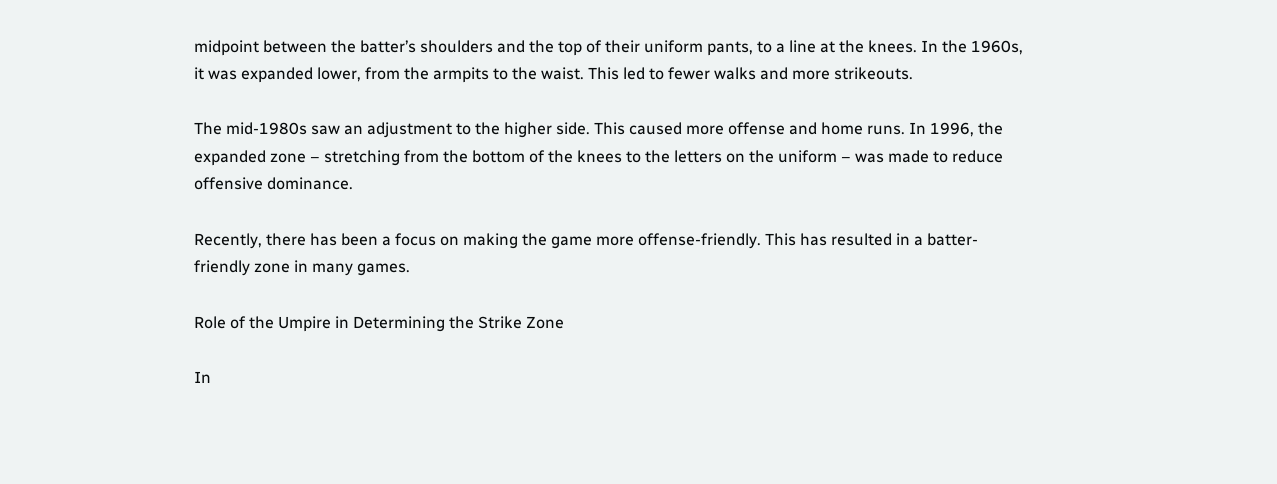midpoint between the batter’s shoulders and the top of their uniform pants, to a line at the knees. In the 1960s, it was expanded lower, from the armpits to the waist. This led to fewer walks and more strikeouts.

The mid-1980s saw an adjustment to the higher side. This caused more offense and home runs. In 1996, the expanded zone – stretching from the bottom of the knees to the letters on the uniform – was made to reduce offensive dominance.

Recently, there has been a focus on making the game more offense-friendly. This has resulted in a batter-friendly zone in many games.

Role of the Umpire in Determining the Strike Zone

In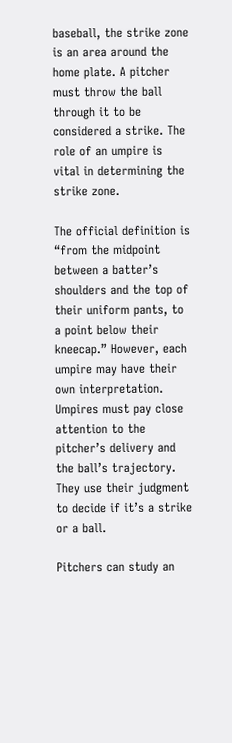baseball, the strike zone is an area around the home plate. A pitcher must throw the ball through it to be considered a strike. The role of an umpire is vital in determining the strike zone.

The official definition is “from the midpoint between a batter’s shoulders and the top of their uniform pants, to a point below their kneecap.” However, each umpire may have their own interpretation. Umpires must pay close attention to the pitcher’s delivery and the ball’s trajectory. They use their judgment to decide if it’s a strike or a ball.

Pitchers can study an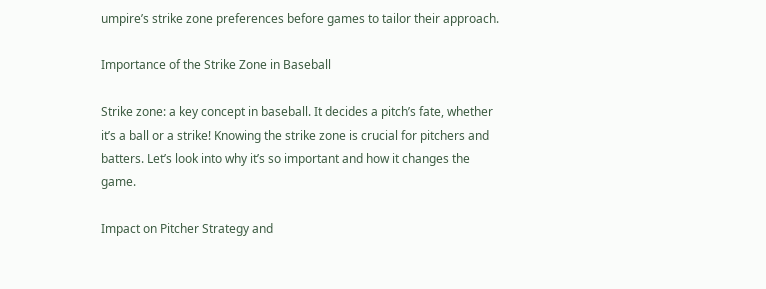umpire’s strike zone preferences before games to tailor their approach.

Importance of the Strike Zone in Baseball

Strike zone: a key concept in baseball. It decides a pitch’s fate, whether it’s a ball or a strike! Knowing the strike zone is crucial for pitchers and batters. Let’s look into why it’s so important and how it changes the game.

Impact on Pitcher Strategy and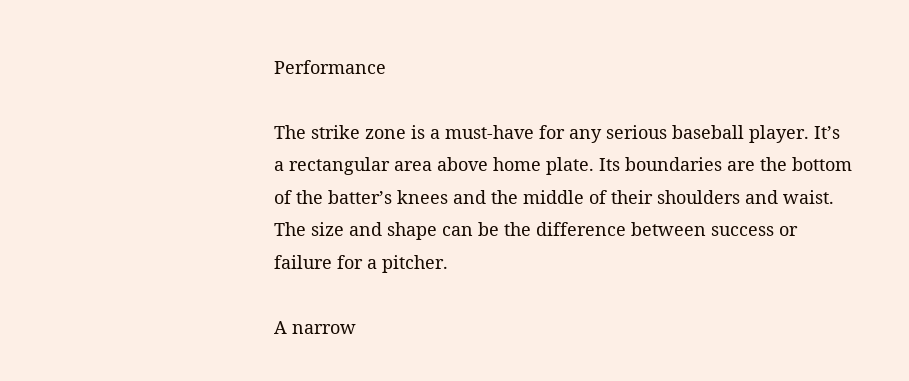Performance

The strike zone is a must-have for any serious baseball player. It’s a rectangular area above home plate. Its boundaries are the bottom of the batter’s knees and the middle of their shoulders and waist. The size and shape can be the difference between success or failure for a pitcher.

A narrow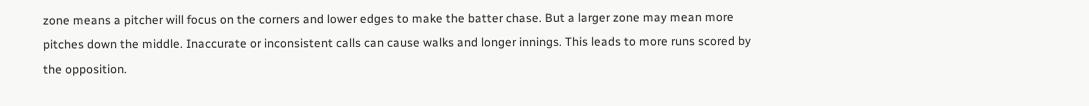zone means a pitcher will focus on the corners and lower edges to make the batter chase. But a larger zone may mean more pitches down the middle. Inaccurate or inconsistent calls can cause walks and longer innings. This leads to more runs scored by the opposition.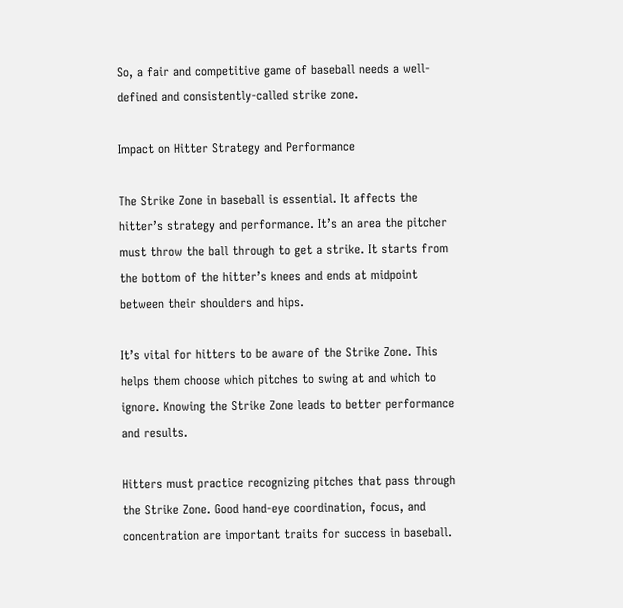So, a fair and competitive game of baseball needs a well-defined and consistently-called strike zone.

Impact on Hitter Strategy and Performance

The Strike Zone in baseball is essential. It affects the hitter’s strategy and performance. It’s an area the pitcher must throw the ball through to get a strike. It starts from the bottom of the hitter’s knees and ends at midpoint between their shoulders and hips.

It’s vital for hitters to be aware of the Strike Zone. This helps them choose which pitches to swing at and which to ignore. Knowing the Strike Zone leads to better performance and results.

Hitters must practice recognizing pitches that pass through the Strike Zone. Good hand-eye coordination, focus, and concentration are important traits for success in baseball.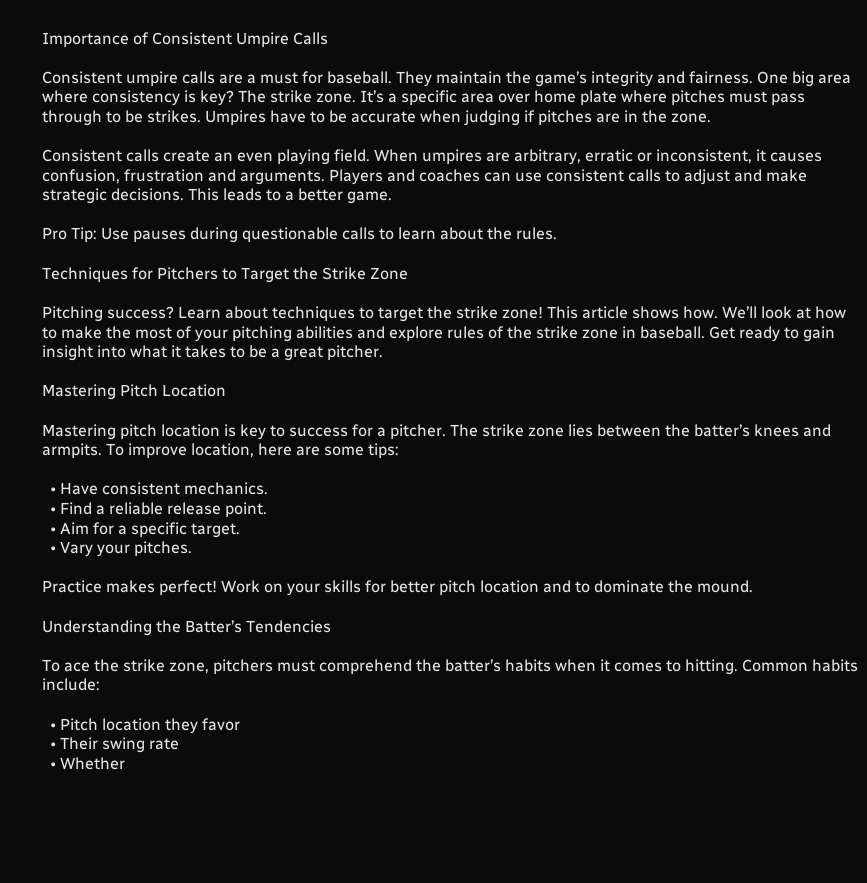Importance of Consistent Umpire Calls

Consistent umpire calls are a must for baseball. They maintain the game’s integrity and fairness. One big area where consistency is key? The strike zone. It’s a specific area over home plate where pitches must pass through to be strikes. Umpires have to be accurate when judging if pitches are in the zone.

Consistent calls create an even playing field. When umpires are arbitrary, erratic or inconsistent, it causes confusion, frustration and arguments. Players and coaches can use consistent calls to adjust and make strategic decisions. This leads to a better game.

Pro Tip: Use pauses during questionable calls to learn about the rules.

Techniques for Pitchers to Target the Strike Zone

Pitching success? Learn about techniques to target the strike zone! This article shows how. We’ll look at how to make the most of your pitching abilities and explore rules of the strike zone in baseball. Get ready to gain insight into what it takes to be a great pitcher.

Mastering Pitch Location

Mastering pitch location is key to success for a pitcher. The strike zone lies between the batter’s knees and armpits. To improve location, here are some tips:

  • Have consistent mechanics.
  • Find a reliable release point.
  • Aim for a specific target.
  • Vary your pitches.

Practice makes perfect! Work on your skills for better pitch location and to dominate the mound.

Understanding the Batter’s Tendencies

To ace the strike zone, pitchers must comprehend the batter’s habits when it comes to hitting. Common habits include:

  • Pitch location they favor
  • Their swing rate
  • Whether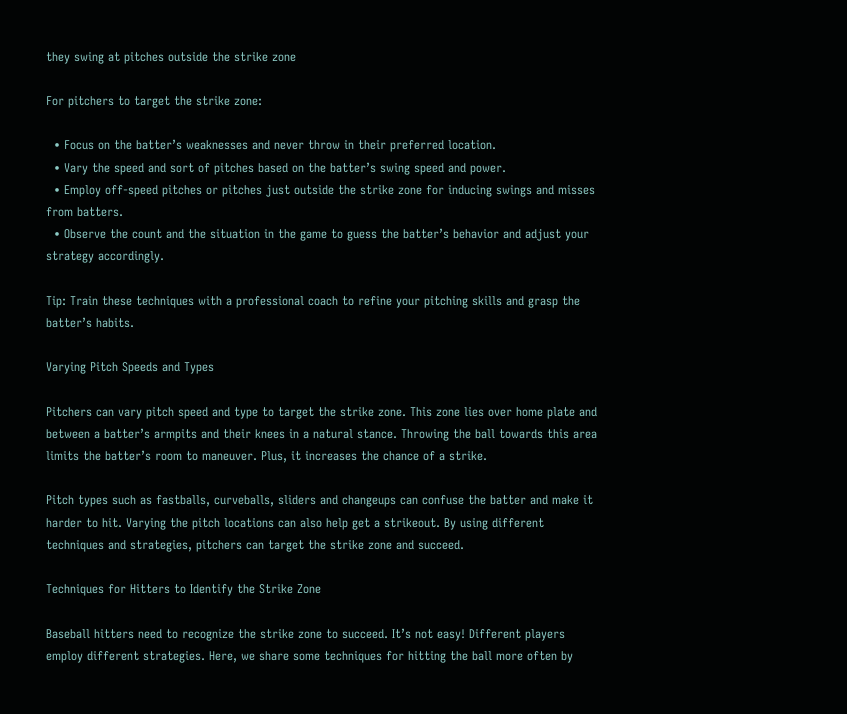they swing at pitches outside the strike zone

For pitchers to target the strike zone:

  • Focus on the batter’s weaknesses and never throw in their preferred location.
  • Vary the speed and sort of pitches based on the batter’s swing speed and power.
  • Employ off-speed pitches or pitches just outside the strike zone for inducing swings and misses from batters.
  • Observe the count and the situation in the game to guess the batter’s behavior and adjust your strategy accordingly.

Tip: Train these techniques with a professional coach to refine your pitching skills and grasp the batter’s habits.

Varying Pitch Speeds and Types

Pitchers can vary pitch speed and type to target the strike zone. This zone lies over home plate and between a batter’s armpits and their knees in a natural stance. Throwing the ball towards this area limits the batter’s room to maneuver. Plus, it increases the chance of a strike.

Pitch types such as fastballs, curveballs, sliders and changeups can confuse the batter and make it harder to hit. Varying the pitch locations can also help get a strikeout. By using different techniques and strategies, pitchers can target the strike zone and succeed.

Techniques for Hitters to Identify the Strike Zone

Baseball hitters need to recognize the strike zone to succeed. It’s not easy! Different players employ different strategies. Here, we share some techniques for hitting the ball more often by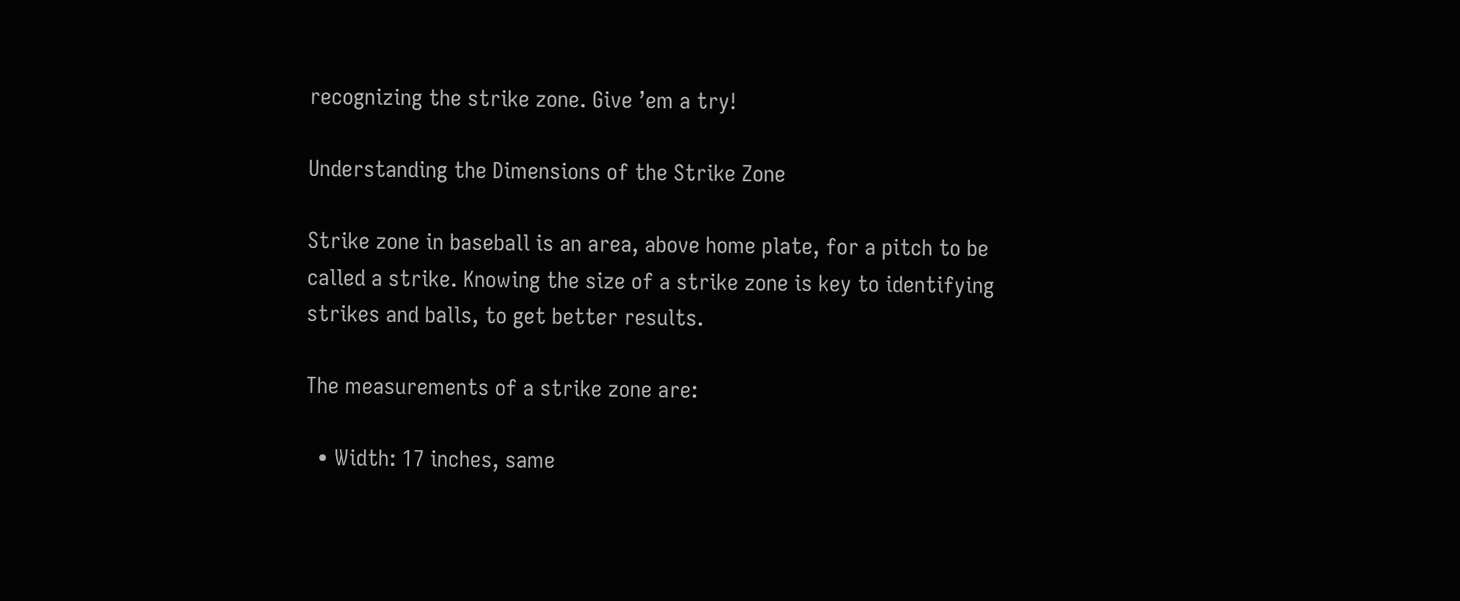recognizing the strike zone. Give ’em a try!

Understanding the Dimensions of the Strike Zone

Strike zone in baseball is an area, above home plate, for a pitch to be called a strike. Knowing the size of a strike zone is key to identifying strikes and balls, to get better results.

The measurements of a strike zone are:

  • Width: 17 inches, same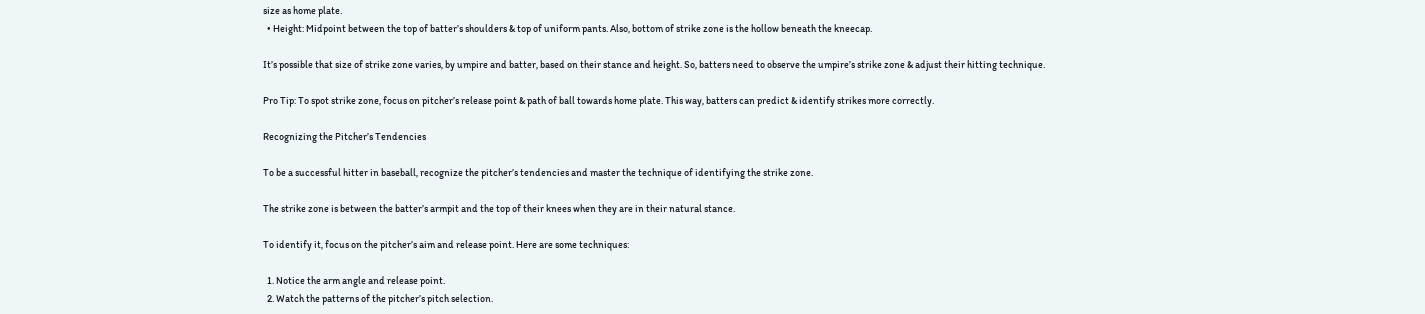size as home plate.
  • Height: Midpoint between the top of batter’s shoulders & top of uniform pants. Also, bottom of strike zone is the hollow beneath the kneecap.

It’s possible that size of strike zone varies, by umpire and batter, based on their stance and height. So, batters need to observe the umpire’s strike zone & adjust their hitting technique.

Pro Tip: To spot strike zone, focus on pitcher’s release point & path of ball towards home plate. This way, batters can predict & identify strikes more correctly.

Recognizing the Pitcher’s Tendencies

To be a successful hitter in baseball, recognize the pitcher’s tendencies and master the technique of identifying the strike zone.

The strike zone is between the batter’s armpit and the top of their knees when they are in their natural stance.

To identify it, focus on the pitcher’s aim and release point. Here are some techniques:

  1. Notice the arm angle and release point.
  2. Watch the patterns of the pitcher’s pitch selection.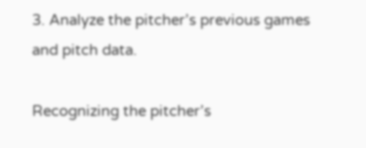3. Analyze the pitcher’s previous games and pitch data.

Recognizing the pitcher’s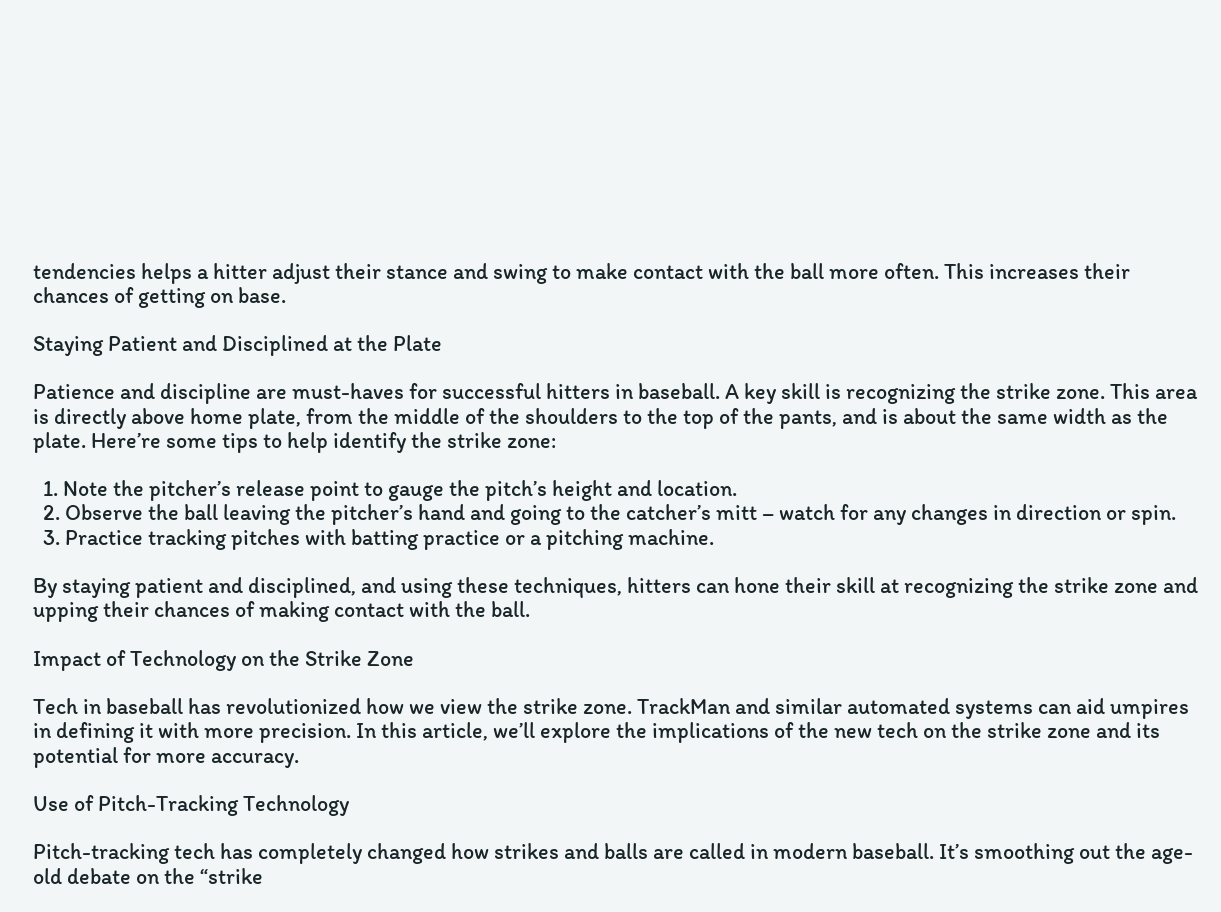tendencies helps a hitter adjust their stance and swing to make contact with the ball more often. This increases their chances of getting on base.

Staying Patient and Disciplined at the Plate

Patience and discipline are must-haves for successful hitters in baseball. A key skill is recognizing the strike zone. This area is directly above home plate, from the middle of the shoulders to the top of the pants, and is about the same width as the plate. Here’re some tips to help identify the strike zone:

  1. Note the pitcher’s release point to gauge the pitch’s height and location.
  2. Observe the ball leaving the pitcher’s hand and going to the catcher’s mitt – watch for any changes in direction or spin.
  3. Practice tracking pitches with batting practice or a pitching machine.

By staying patient and disciplined, and using these techniques, hitters can hone their skill at recognizing the strike zone and upping their chances of making contact with the ball.

Impact of Technology on the Strike Zone

Tech in baseball has revolutionized how we view the strike zone. TrackMan and similar automated systems can aid umpires in defining it with more precision. In this article, we’ll explore the implications of the new tech on the strike zone and its potential for more accuracy.

Use of Pitch-Tracking Technology

Pitch-tracking tech has completely changed how strikes and balls are called in modern baseball. It’s smoothing out the age-old debate on the “strike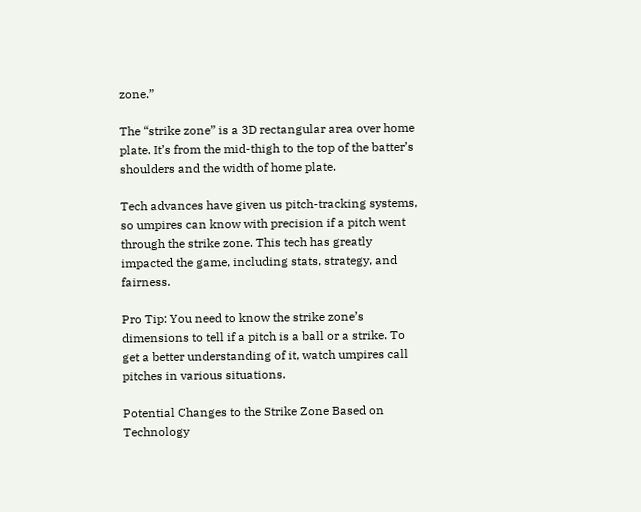zone.”

The “strike zone” is a 3D rectangular area over home plate. It’s from the mid-thigh to the top of the batter’s shoulders and the width of home plate.

Tech advances have given us pitch-tracking systems, so umpires can know with precision if a pitch went through the strike zone. This tech has greatly impacted the game, including stats, strategy, and fairness.

Pro Tip: You need to know the strike zone’s dimensions to tell if a pitch is a ball or a strike. To get a better understanding of it, watch umpires call pitches in various situations.

Potential Changes to the Strike Zone Based on Technology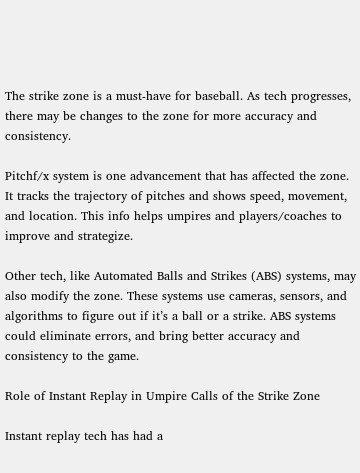The strike zone is a must-have for baseball. As tech progresses, there may be changes to the zone for more accuracy and consistency.

Pitchf/x system is one advancement that has affected the zone. It tracks the trajectory of pitches and shows speed, movement, and location. This info helps umpires and players/coaches to improve and strategize.

Other tech, like Automated Balls and Strikes (ABS) systems, may also modify the zone. These systems use cameras, sensors, and algorithms to figure out if it’s a ball or a strike. ABS systems could eliminate errors, and bring better accuracy and consistency to the game.

Role of Instant Replay in Umpire Calls of the Strike Zone

Instant replay tech has had a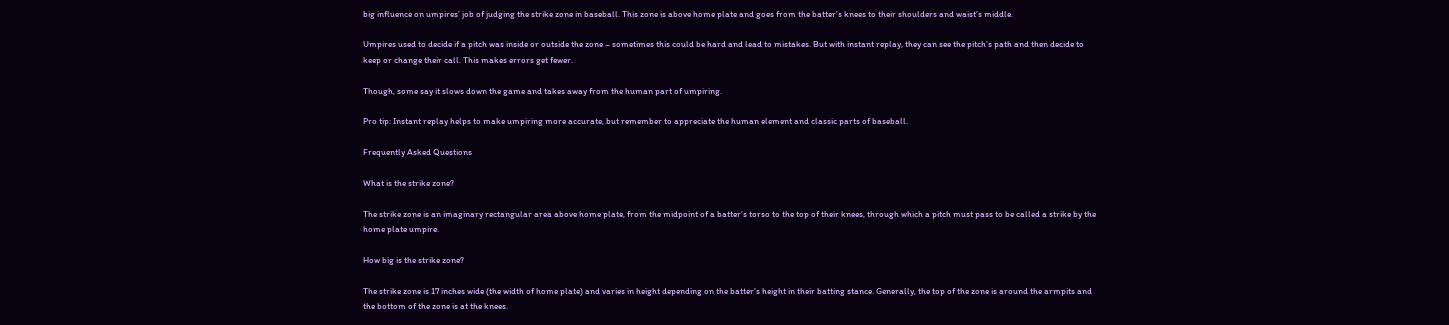big influence on umpires’ job of judging the strike zone in baseball. This zone is above home plate and goes from the batter’s knees to their shoulders and waist’s middle.

Umpires used to decide if a pitch was inside or outside the zone – sometimes this could be hard and lead to mistakes. But with instant replay, they can see the pitch’s path and then decide to keep or change their call. This makes errors get fewer.

Though, some say it slows down the game and takes away from the human part of umpiring.

Pro tip: Instant replay helps to make umpiring more accurate, but remember to appreciate the human element and classic parts of baseball.

Frequently Asked Questions

What is the strike zone?

The strike zone is an imaginary rectangular area above home plate, from the midpoint of a batter’s torso to the top of their knees, through which a pitch must pass to be called a strike by the home plate umpire.

How big is the strike zone?

The strike zone is 17 inches wide (the width of home plate) and varies in height depending on the batter’s height in their batting stance. Generally, the top of the zone is around the armpits and the bottom of the zone is at the knees.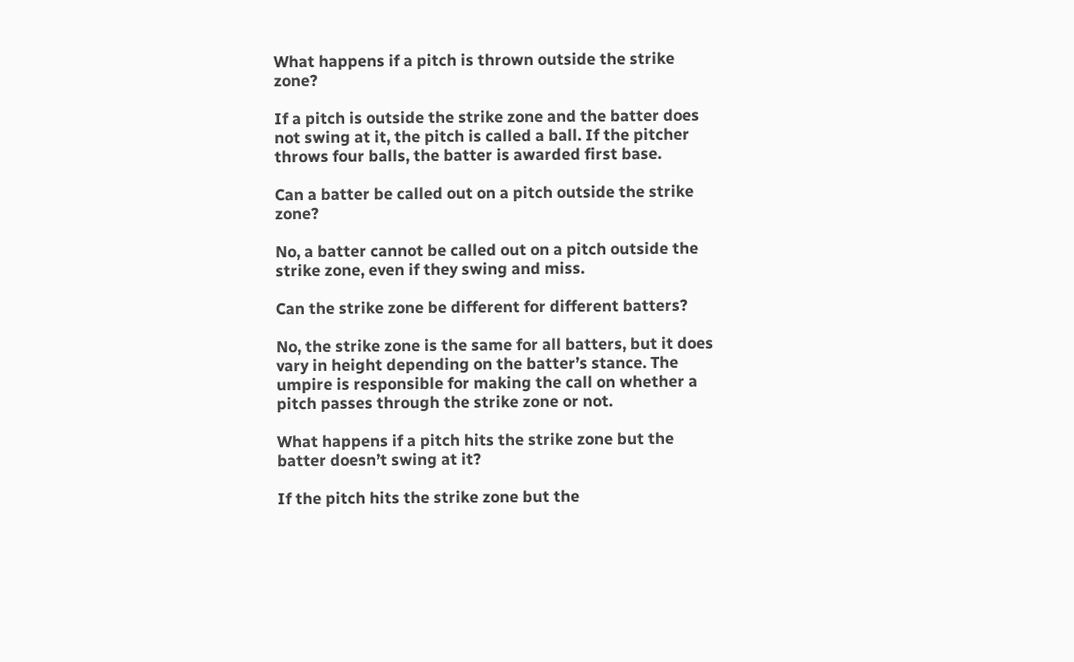What happens if a pitch is thrown outside the strike zone?

If a pitch is outside the strike zone and the batter does not swing at it, the pitch is called a ball. If the pitcher throws four balls, the batter is awarded first base.

Can a batter be called out on a pitch outside the strike zone?

No, a batter cannot be called out on a pitch outside the strike zone, even if they swing and miss.

Can the strike zone be different for different batters?

No, the strike zone is the same for all batters, but it does vary in height depending on the batter’s stance. The umpire is responsible for making the call on whether a pitch passes through the strike zone or not.

What happens if a pitch hits the strike zone but the batter doesn’t swing at it?

If the pitch hits the strike zone but the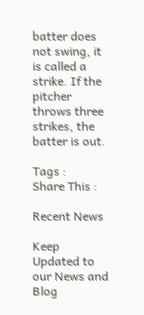batter does not swing, it is called a strike. If the pitcher throws three strikes, the batter is out.

Tags :
Share This :

Recent News

Keep Updated to our News and Blog